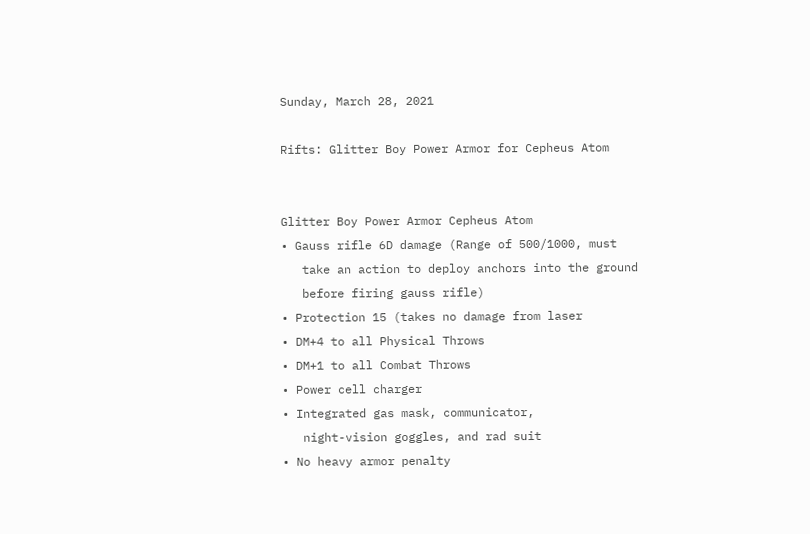Sunday, March 28, 2021

Rifts: Glitter Boy Power Armor for Cepheus Atom


Glitter Boy Power Armor Cepheus Atom
• Gauss rifle 6D damage (Range of 500/1000, must
   take an action to deploy anchors into the ground
   before firing gauss rifle)
• Protection 15 (takes no damage from laser
• DM+4 to all Physical Throws
• DM+1 to all Combat Throws
• Power cell charger
• Integrated gas mask, communicator,
   night-vision goggles, and rad suit
• No heavy armor penalty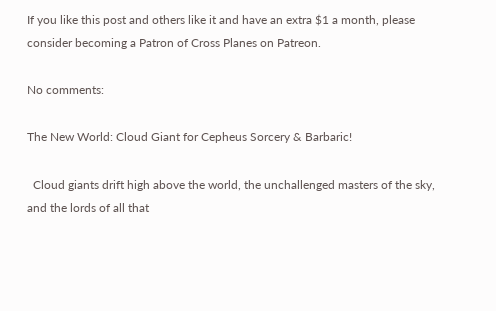If you like this post and others like it and have an extra $1 a month, please consider becoming a Patron of Cross Planes on Patreon.

No comments:

The New World: Cloud Giant for Cepheus Sorcery & Barbaric!

  Cloud giants drift high above the world, the unchallenged masters of the sky, and the lords of all that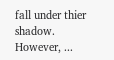fall under thier shadow. However, ...